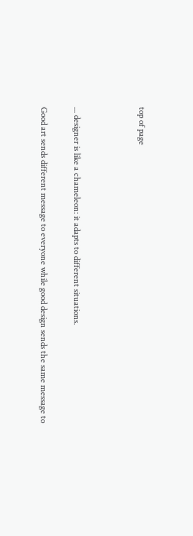top of page



... designer is like a chameleon: it adapts to different situations.

Good art sends different message to everyone while good design sends the same message to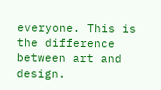everyone. This is the difference between art and design.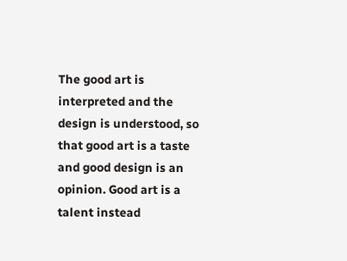The good art is interpreted and the design is understood, so that good art is a taste and good design is an opinion. Good art is a talent instead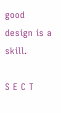good design is a skill.

S E C T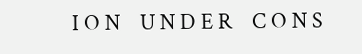I O N    U N D E R    C O N S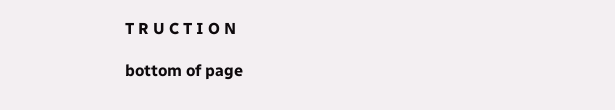T R U C T I O N

bottom of page